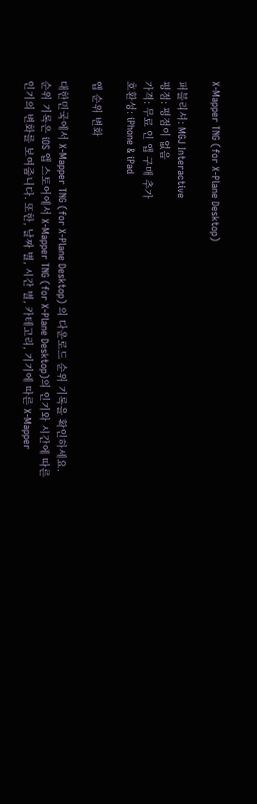X-Mapper TNG (for X-Plane Desktop)

퍼블리셔: MGJ Interactive
평점: 평점이 없음
가격: 무료 인 앱 구매 추가
호환성: iPhone & iPad

앱 순위 변화

대한민국에서 X-Mapper TNG (for X-Plane Desktop) 의 다운로드 순위 기록을 확인하세요.
순위 기록은 iOS 앱 스토어에서 X-Mapper TNG (for X-Plane Desktop)의 인기와 시간에 따른 인기의 변화를 보여줍니다. 또한, 날짜 별, 시간 별, 카테고리, 기기에 따른 X-Mapper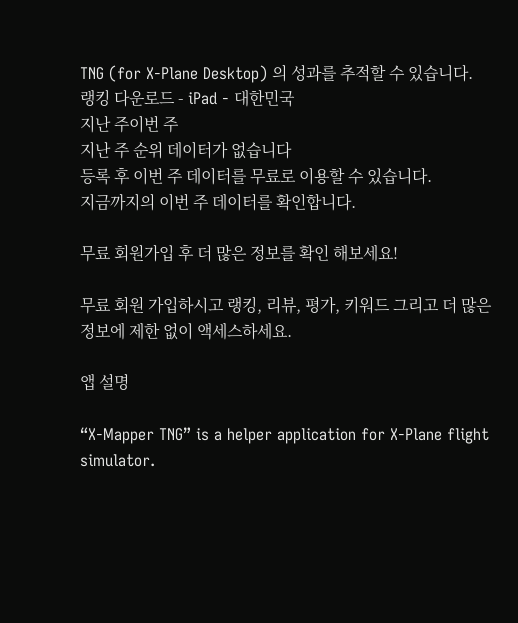TNG (for X-Plane Desktop) 의 성과를 추적할 수 있습니다.
랭킹 다운로드 - iPad - 대한민국
지난 주이번 주
지난 주 순위 데이터가 없습니다
등록 후 이번 주 데이터를 무료로 이용할 수 있습니다.
지금까지의 이번 주 데이터를 확인합니다.

무료 회원가입 후 더 많은 정보를 확인 해보세요!

무료 회원 가입하시고 랭킹, 리뷰, 평가, 키워드 그리고 더 많은 정보에 제한 없이 액세스하세요.

앱 설명

“X-Mapper TNG” is a helper application for X-Plane flight simulator.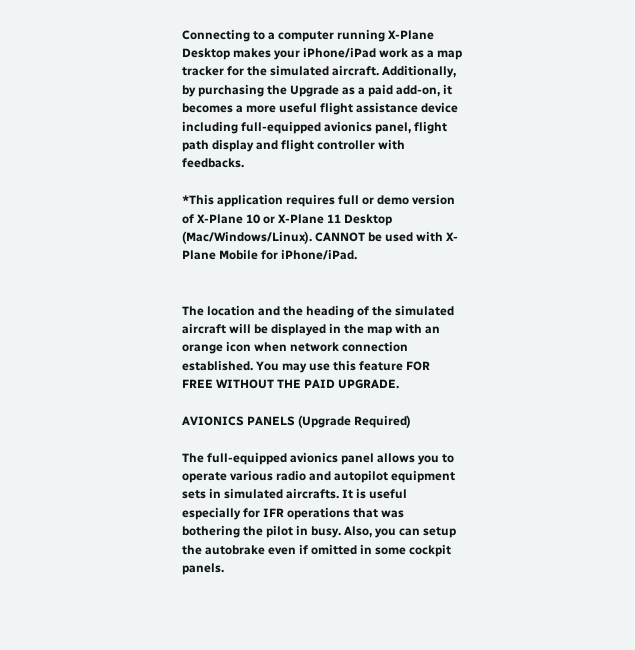Connecting to a computer running X-Plane Desktop makes your iPhone/iPad work as a map tracker for the simulated aircraft. Additionally, by purchasing the Upgrade as a paid add-on, it becomes a more useful flight assistance device including full-equipped avionics panel, flight path display and flight controller with feedbacks.

*This application requires full or demo version of X-Plane 10 or X-Plane 11 Desktop (Mac/Windows/Linux). CANNOT be used with X-Plane Mobile for iPhone/iPad.


The location and the heading of the simulated aircraft will be displayed in the map with an orange icon when network connection established. You may use this feature FOR FREE WITHOUT THE PAID UPGRADE.

AVIONICS PANELS (Upgrade Required)

The full-equipped avionics panel allows you to operate various radio and autopilot equipment sets in simulated aircrafts. It is useful especially for IFR operations that was bothering the pilot in busy. Also, you can setup the autobrake even if omitted in some cockpit panels.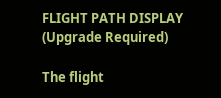FLIGHT PATH DISPLAY (Upgrade Required)

The flight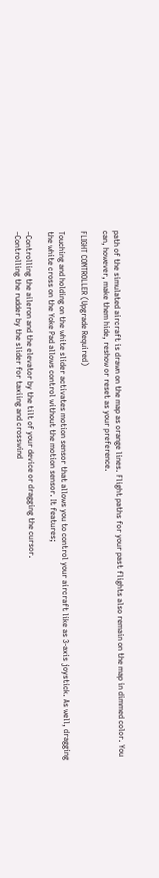path of the simulated aircraft is drawn on the map as orange lines. Flight paths for your past flights also remain on the map in dimmed color. You can, however, make them hide, reshow or reset as your preference.

FLIGHT CONTROLLER (Upgrade Required)

Touching and holding on the white slider activates motion sensor that allows you to control your aircraft like as 3-axis joystick. As well, dragging the white cross on the Yoke Pad allows control without the motion sensor. It features;

–Controlling the aileron and the elevator by the tilt of your device or dragging the cursor.
–Controlling the rudder by the slider for taxiing and crosswind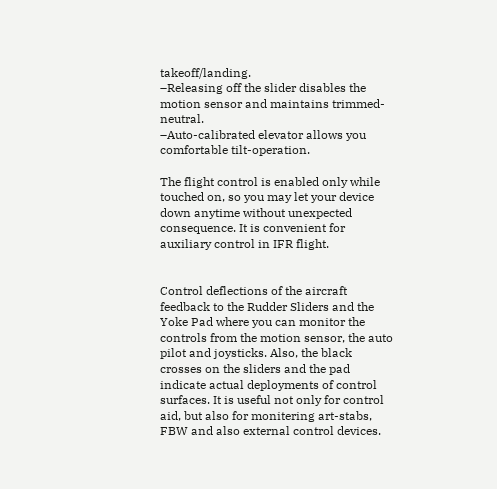takeoff/landing.
–Releasing off the slider disables the motion sensor and maintains trimmed-neutral.
–Auto-calibrated elevator allows you comfortable tilt-operation.

The flight control is enabled only while touched on, so you may let your device down anytime without unexpected consequence. It is convenient for auxiliary control in IFR flight.


Control deflections of the aircraft feedback to the Rudder Sliders and the Yoke Pad where you can monitor the controls from the motion sensor, the auto pilot and joysticks. Also, the black crosses on the sliders and the pad indicate actual deployments of control surfaces. It is useful not only for control aid, but also for monitering art-stabs, FBW and also external control devices.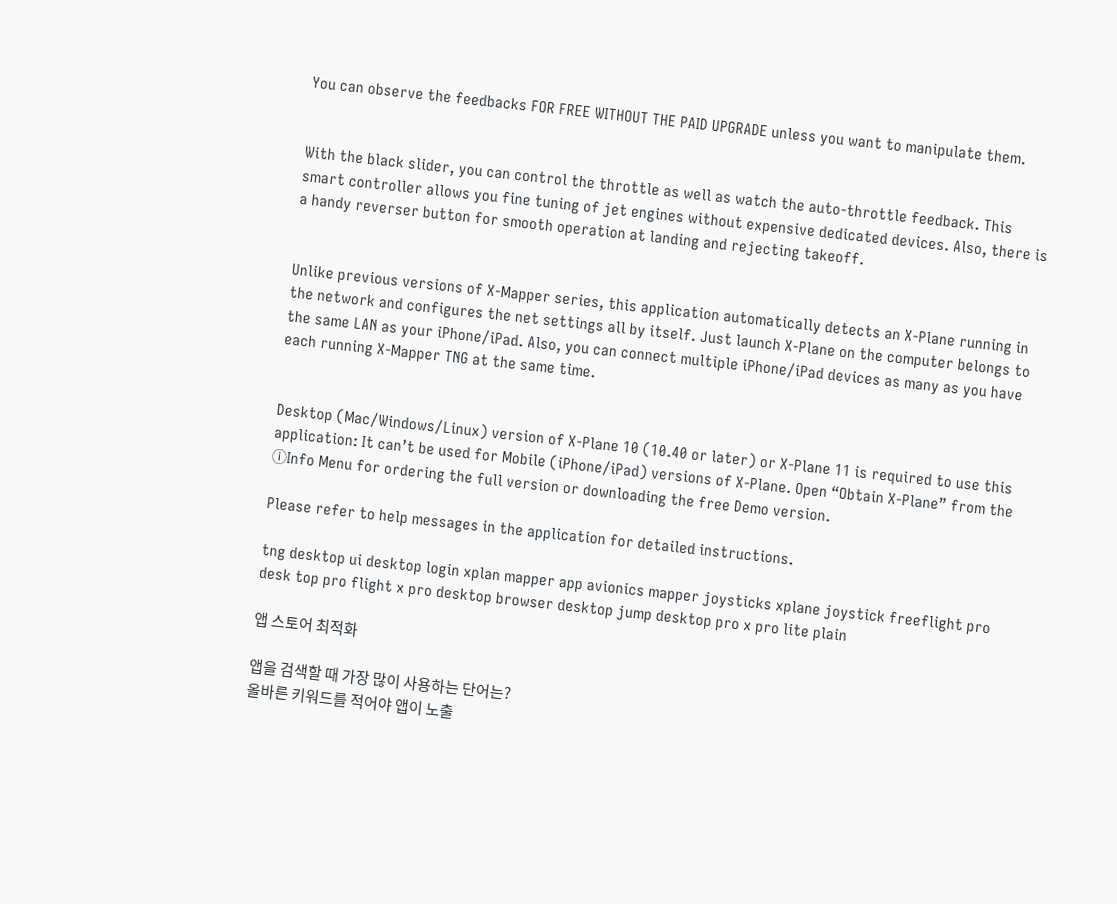You can observe the feedbacks FOR FREE WITHOUT THE PAID UPGRADE unless you want to manipulate them.


With the black slider, you can control the throttle as well as watch the auto-throttle feedback. This smart controller allows you fine tuning of jet engines without expensive dedicated devices. Also, there is a handy reverser button for smooth operation at landing and rejecting takeoff.


Unlike previous versions of X-Mapper series, this application automatically detects an X-Plane running in the network and configures the net settings all by itself. Just launch X-Plane on the computer belongs to the same LAN as your iPhone/iPad. Also, you can connect multiple iPhone/iPad devices as many as you have each running X-Mapper TNG at the same time.


Desktop (Mac/Windows/Linux) version of X-Plane 10 (10.40 or later) or X-Plane 11 is required to use this application: It can’t be used for Mobile (iPhone/iPad) versions of X-Plane. Open “Obtain X-Plane” from the ⓘInfo Menu for ordering the full version or downloading the free Demo version.

Please refer to help messages in the application for detailed instructions.

tng desktop ui desktop login xplan mapper app avionics mapper joysticks xplane joystick freeflight pro desk top pro flight x pro desktop browser desktop jump desktop pro x pro lite plain

앱 스토어 최적화

앱을 검색할 때 가장 많이 사용하는 단어는?
올바른 키워드를 적어야 앱이 노출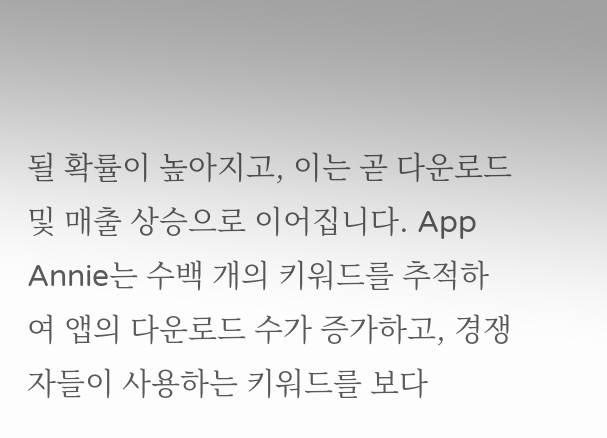될 확률이 높아지고, 이는 곧 다운로드 및 매출 상승으로 이어집니다. App Annie는 수백 개의 키워드를 추적하여 앱의 다운로드 수가 증가하고, 경쟁자들이 사용하는 키워드를 보다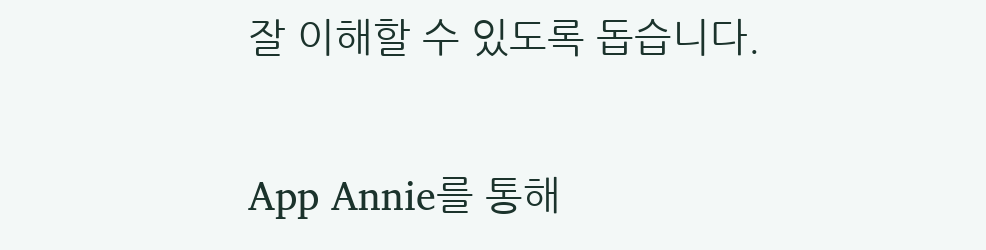잘 이해할 수 있도록 돕습니다.

App Annie를 통해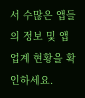서 수많은 앱들의 정보 및 앱 업계 현황을 확인하세요.